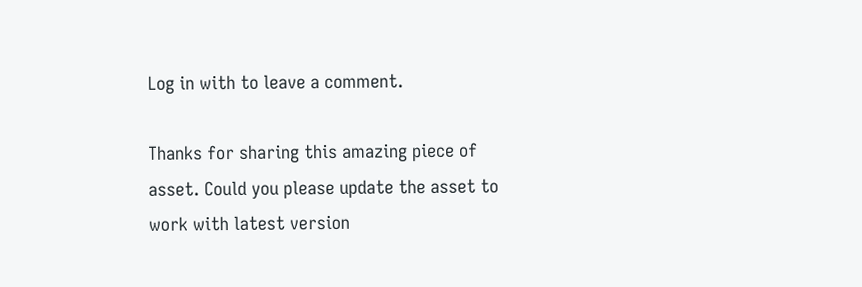Log in with to leave a comment.

Thanks for sharing this amazing piece of asset. Could you please update the asset to work with latest version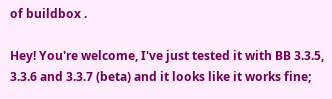of buildbox .

Hey! You're welcome, I've just tested it with BB 3.3.5, 3.3.6 and 3.3.7 (beta) and it looks like it works fine;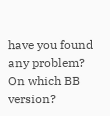have you found any problem? On which BB version?